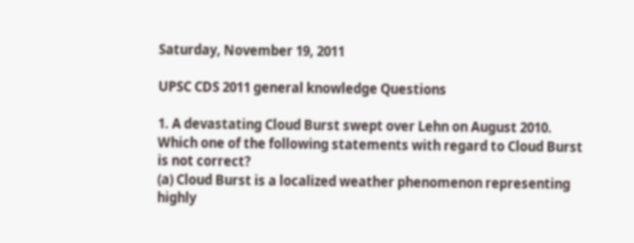Saturday, November 19, 2011

UPSC CDS 2011 general knowledge Questions

1. A devastating Cloud Burst swept over Lehn on August 2010. Which one of the following statements with regard to Cloud Burst is not correct?
(a) Cloud Burst is a localized weather phenomenon representing highly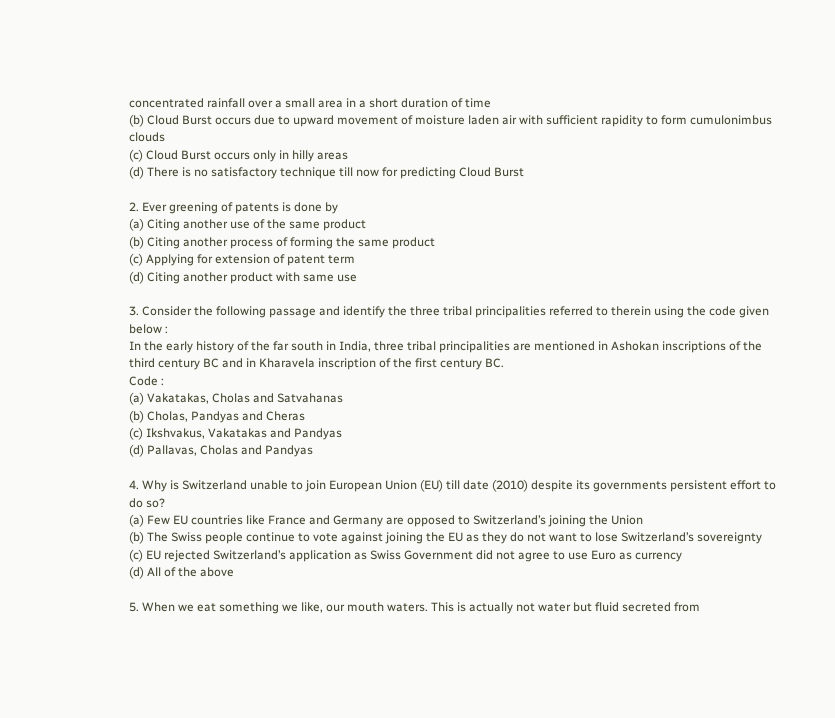concentrated rainfall over a small area in a short duration of time
(b) Cloud Burst occurs due to upward movement of moisture laden air with sufficient rapidity to form cumulonimbus clouds
(c) Cloud Burst occurs only in hilly areas
(d) There is no satisfactory technique till now for predicting Cloud Burst

2. Ever greening of patents is done by
(a) Citing another use of the same product
(b) Citing another process of forming the same product
(c) Applying for extension of patent term
(d) Citing another product with same use

3. Consider the following passage and identify the three tribal principalities referred to therein using the code given below :
In the early history of the far south in India, three tribal principalities are mentioned in Ashokan inscriptions of the third century BC and in Kharavela inscription of the first century BC.
Code :
(a) Vakatakas, Cholas and Satvahanas
(b) Cholas, Pandyas and Cheras
(c) Ikshvakus, Vakatakas and Pandyas
(d) Pallavas, Cholas and Pandyas

4. Why is Switzerland unable to join European Union (EU) till date (2010) despite its governments persistent effort to do so?
(a) Few EU countries like France and Germany are opposed to Switzerland’s joining the Union
(b) The Swiss people continue to vote against joining the EU as they do not want to lose Switzerland’s sovereignty
(c) EU rejected Switzerland’s application as Swiss Government did not agree to use Euro as currency
(d) All of the above

5. When we eat something we like, our mouth waters. This is actually not water but fluid secreted from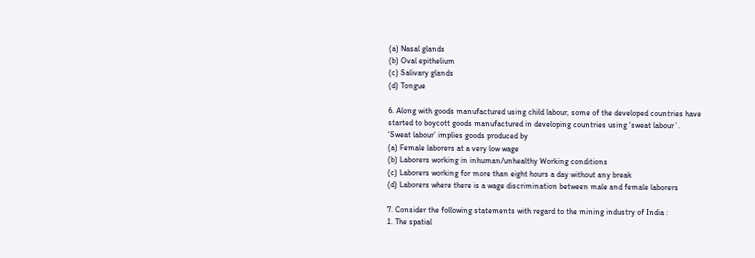(a) Nasal glands
(b) Oval epithelium
(c) Salivary glands
(d) Tongue

6. Along with goods manufactured using child labour, some of the developed countries have started to boycott goods manufactured in developing countries using ‘sweat labour`. ‘Sweat labour’ implies goods produced by
(a) Female laborers at a very low wage
(b) Laborers working in inhuman/unhealthy Working conditions
(c) Laborers working for more than eight hours a day without any break
(d) Laborers where there is a wage discrimination between male and female laborers

7. Consider the following statements with regard to the mining industry of India :
1. The spatial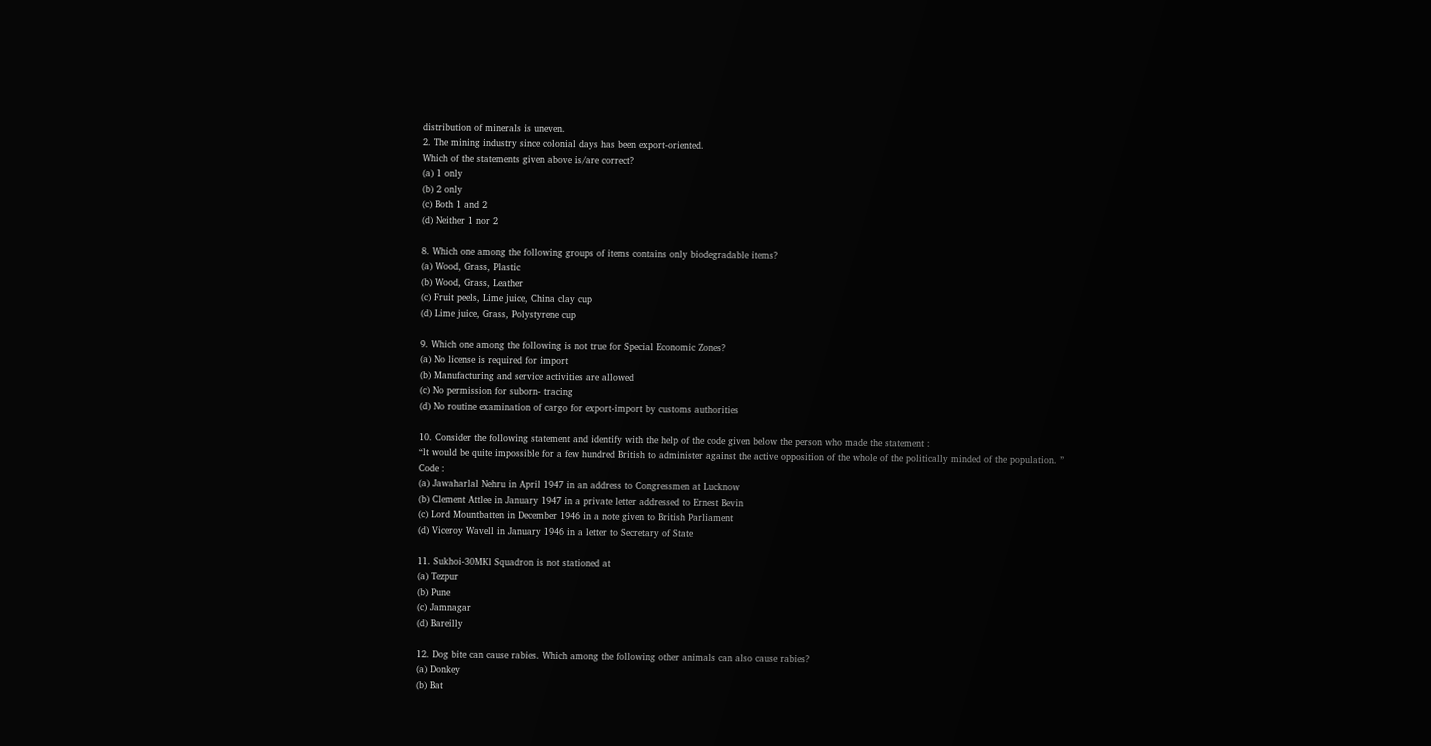distribution of minerals is uneven.
2. The mining industry since colonial days has been export-oriented.
Which of the statements given above is/are correct?
(a) 1 only
(b) 2 only
(c) Both 1 and 2
(d) Neither 1 nor 2

8. Which one among the following groups of items contains only biodegradable items?
(a) Wood, Grass, Plastic
(b) Wood, Grass, Leather
(c) Fruit peels, Lime juice, China clay cup
(d) Lime juice, Grass, Polystyrene cup

9. Which one among the following is not true for Special Economic Zones?
(a) No license is required for import
(b) Manufacturing and service activities are allowed
(c) No permission for suborn- tracing
(d) No routine examination of cargo for export-import by customs authorities

10. Consider the following statement and identify with the help of the code given below the person who made the statement :
“lt would be quite impossible for a few hundred British to administer against the active opposition of the whole of the politically minded of the population. ”
Code :
(a) Jawaharlal Nehru in April 1947 in an address to Congressmen at Lucknow
(b) Clement Attlee in January 1947 in a private letter addressed to Ernest Bevin
(c) Lord Mountbatten in December 1946 in a note given to British Parliament
(d) Viceroy Wavell in January 1946 in a letter to Secretary of State

11. Sukhoi-30MKl Squadron is not stationed at
(a) Tezpur
(b) Pune
(c) Jamnagar
(d) Bareilly

12. Dog bite can cause rabies. Which among the following other animals can also cause rabies?
(a) Donkey
(b) Bat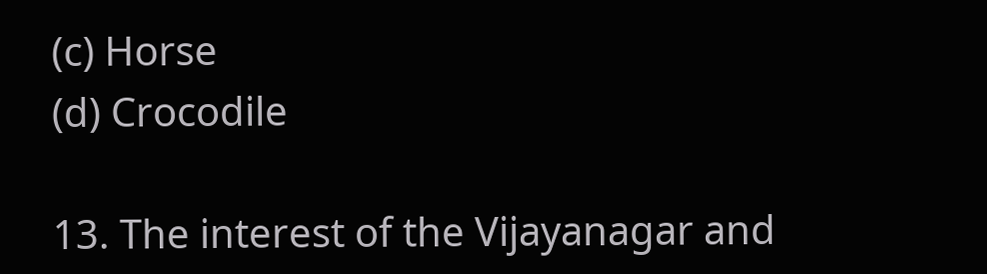(c) Horse
(d) Crocodile

13. The interest of the Vijayanagar and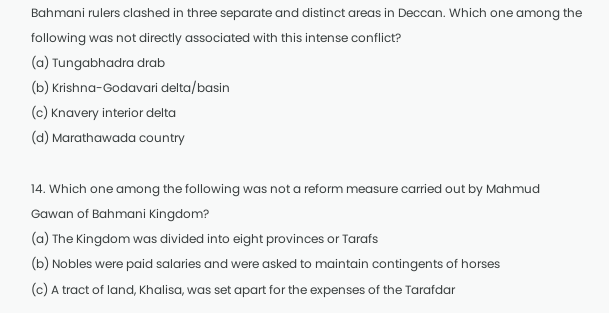Bahmani rulers clashed in three separate and distinct areas in Deccan. Which one among the following was not directly associated with this intense conflict?
(a) Tungabhadra drab
(b) Krishna-Godavari delta/basin
(c) Knavery interior delta
(d) Marathawada country

14. Which one among the following was not a reform measure carried out by Mahmud Gawan of Bahmani Kingdom?
(a) The Kingdom was divided into eight provinces or Tarafs
(b) Nobles were paid salaries and were asked to maintain contingents of horses
(c) A tract of land, Khalisa, was set apart for the expenses of the Tarafdar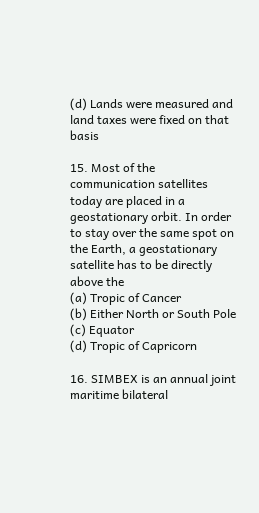(d) Lands were measured and land taxes were fixed on that basis

15. Most of the communication satellites today are placed in a geostationary orbit. In order to stay over the same spot on the Earth, a geostationary satellite has to be directly above the
(a) Tropic of Cancer
(b) Either North or South Pole
(c) Equator
(d) Tropic of Capricorn

16. SIMBEX is an annual joint maritime bilateral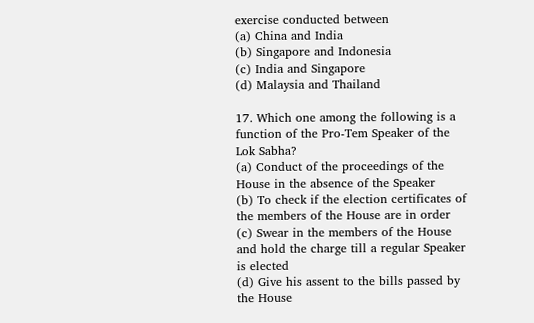exercise conducted between
(a) China and India
(b) Singapore and Indonesia
(c) India and Singapore
(d) Malaysia and Thailand

17. Which one among the following is a function of the Pro-Tem Speaker of the Lok Sabha?
(a) Conduct of the proceedings of the House in the absence of the Speaker
(b) To check if the election certificates of the members of the House are in order
(c) Swear in the members of the House and hold the charge till a regular Speaker is elected
(d) Give his assent to the bills passed by the House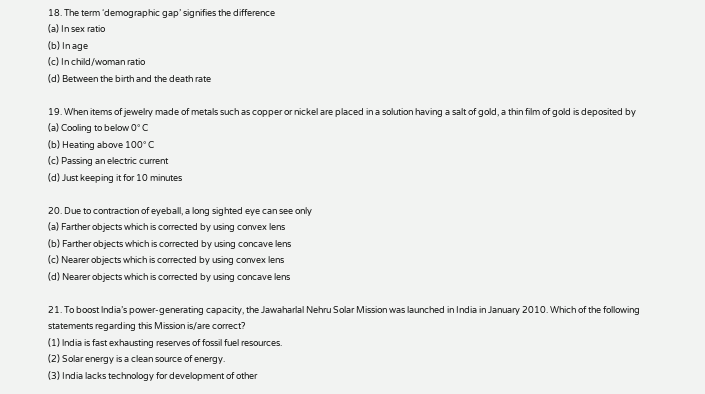18. The term ‘demographic gap’ signifies the difference
(a) In sex ratio
(b) In age
(c) In child/woman ratio
(d) Between the birth and the death rate

19. When items of jewelry made of metals such as copper or nickel are placed in a solution having a salt of gold, a thin film of gold is deposited by
(a) Cooling to below 0° C
(b) Heating above 100° C
(c) Passing an electric current
(d) Just keeping it for 10 minutes

20. Due to contraction of eyeball, a long sighted eye can see only
(a) Farther objects which is corrected by using convex lens
(b) Farther objects which is corrected by using concave lens
(c) Nearer objects which is corrected by using convex lens
(d) Nearer objects which is corrected by using concave lens

21. To boost lndia’s power-generating capacity, the Jawaharlal Nehru Solar Mission was launched in India in January 2010. Which of the following statements regarding this Mission is/are correct?
(1) lndia is fast exhausting reserves of fossil fuel resources.
(2) Solar energy is a clean source of energy.
(3) India lacks technology for development of other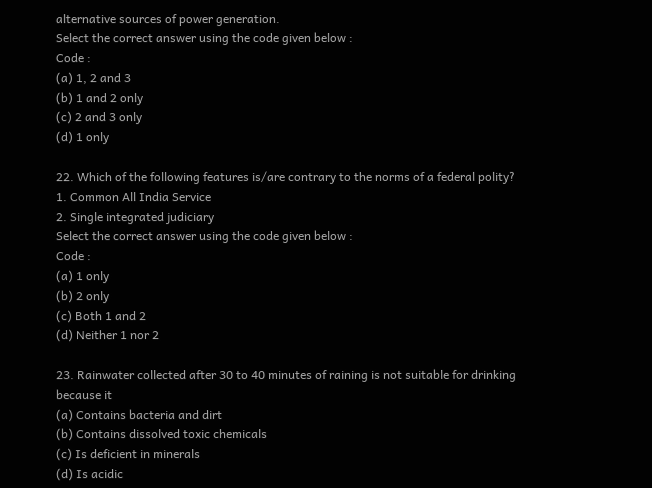alternative sources of power generation.
Select the correct answer using the code given below :
Code :
(a) 1, 2 and 3
(b) 1 and 2 only
(c) 2 and 3 only
(d) 1 only

22. Which of the following features is/are contrary to the norms of a federal polity?
1. Common All India Service
2. Single integrated judiciary
Select the correct answer using the code given below :
Code :
(a) 1 only
(b) 2 only
(c) Both 1 and 2
(d) Neither 1 nor 2

23. Rainwater collected after 30 to 40 minutes of raining is not suitable for drinking because it
(a) Contains bacteria and dirt
(b) Contains dissolved toxic chemicals
(c) Is deficient in minerals
(d) Is acidic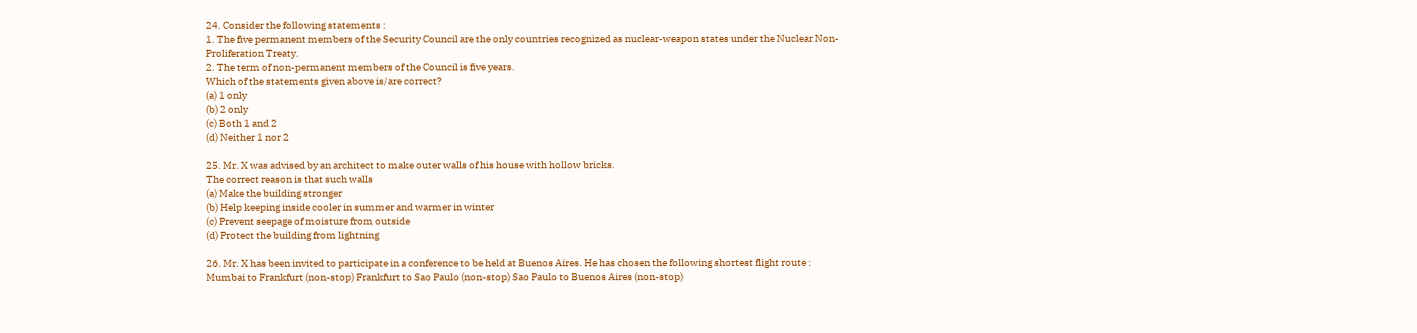24. Consider the following statements :
1. The five permanent members of the Security Council are the only countries recognized as nuclear-weapon states under the Nuclear Non-Proliferation Treaty.
2. The term of non-permanent members of the Council is five years.
Which of the statements given above is/are correct?
(a) 1 only
(b) 2 only
(c) Both 1 and 2
(d) Neither 1 nor 2

25. Mr. X was advised by an architect to make outer walls of his house with hollow bricks.
The correct reason is that such walls
(a) Make the building stronger
(b) Help keeping inside cooler in summer and warmer in winter
(c) Prevent seepage of moisture from outside
(d) Protect the building from lightning

26. Mr. X has been invited to participate in a conference to be held at Buenos Aires. He has chosen the following shortest flight route :
Mumbai to Frankfurt (non-stop) Frankfurt to Sao Paulo (non-stop) Sao Paulo to Buenos Aires (non-stop)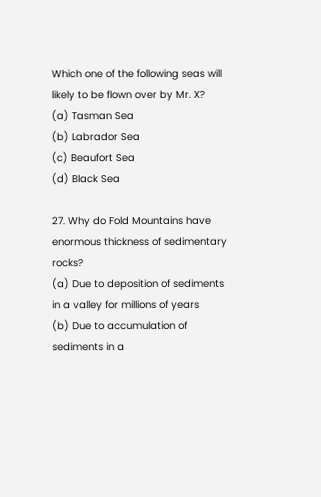Which one of the following seas will likely to be flown over by Mr. X?
(a) Tasman Sea
(b) Labrador Sea
(c) Beaufort Sea
(d) Black Sea

27. Why do Fold Mountains have enormous thickness of sedimentary rocks?
(a) Due to deposition of sediments in a valley for millions of years
(b) Due to accumulation of sediments in a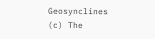Geosynclines
(c) The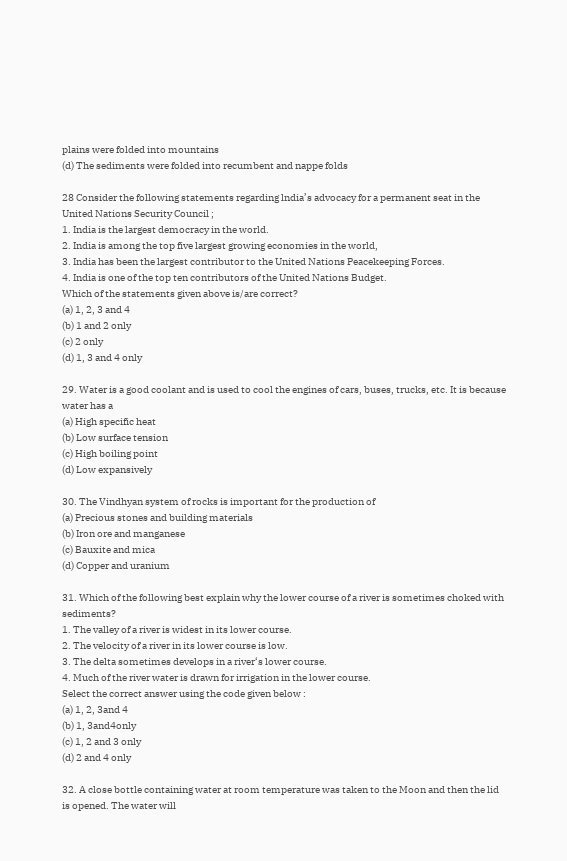plains were folded into mountains
(d) The sediments were folded into recumbent and nappe folds

28 Consider the following statements regarding lndia’s advocacy for a permanent seat in the United Nations Security Council ;
1. India is the largest democracy in the world.
2. India is among the top five largest growing economies in the world,
3. India has been the largest contributor to the United Nations Peacekeeping Forces.
4. India is one of the top ten contributors of the United Nations Budget.
Which of the statements given above is/are correct?
(a) 1, 2, 3 and 4
(b) 1 and 2 only
(c) 2 only
(d) 1, 3 and 4 only

29. Water is a good coolant and is used to cool the engines of cars, buses, trucks, etc. It is because water has a
(a) High specific heat
(b) Low surface tension
(c) High boiling point
(d) Low expansively

30. The Vindhyan system of rocks is important for the production of
(a) Precious stones and building materials
(b) Iron ore and manganese
(c) Bauxite and mica
(d) Copper and uranium

31. Which of the following best explain why the lower course of a river is sometimes choked with sediments?
1. The valley of a river is widest in its lower course.
2. The velocity of a river in its lower course is low.
3. The delta sometimes develops in a river‘s lower course.
4. Much of the river water is drawn for irrigation in the lower course.
Select the correct answer using the code given below :
(a) 1, 2, 3and 4
(b) 1, 3and4only
(c) 1, 2 and 3 only
(d) 2 and 4 only

32. A close bottle containing water at room temperature was taken to the Moon and then the lid is opened. The water will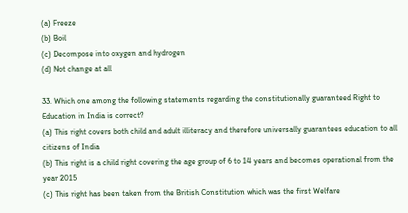(a) Freeze
(b) Boil
(c) Decompose into oxygen and hydrogen
(d) Not change at all

33. Which one among the following statements regarding the constitutionally guaranteed Right to Education in India is correct?
(a) This right covers both child and adult illiteracy and therefore universally guarantees education to all citizens of India
(b) This right is a child right covering the age group of 6 to 14 years and becomes operational from the year 2015
(c) This right has been taken from the British Constitution which was the first Welfare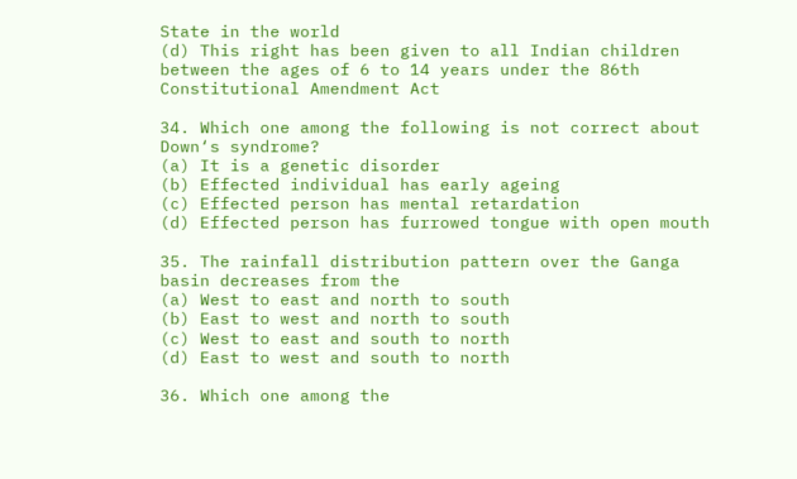State in the world
(d) This right has been given to all Indian children between the ages of 6 to 14 years under the 86th Constitutional Amendment Act

34. Which one among the following is not correct about Down‘s syndrome?
(a) It is a genetic disorder
(b) Effected individual has early ageing
(c) Effected person has mental retardation
(d) Effected person has furrowed tongue with open mouth

35. The rainfall distribution pattern over the Ganga basin decreases from the
(a) West to east and north to south
(b) East to west and north to south
(c) West to east and south to north
(d) East to west and south to north

36. Which one among the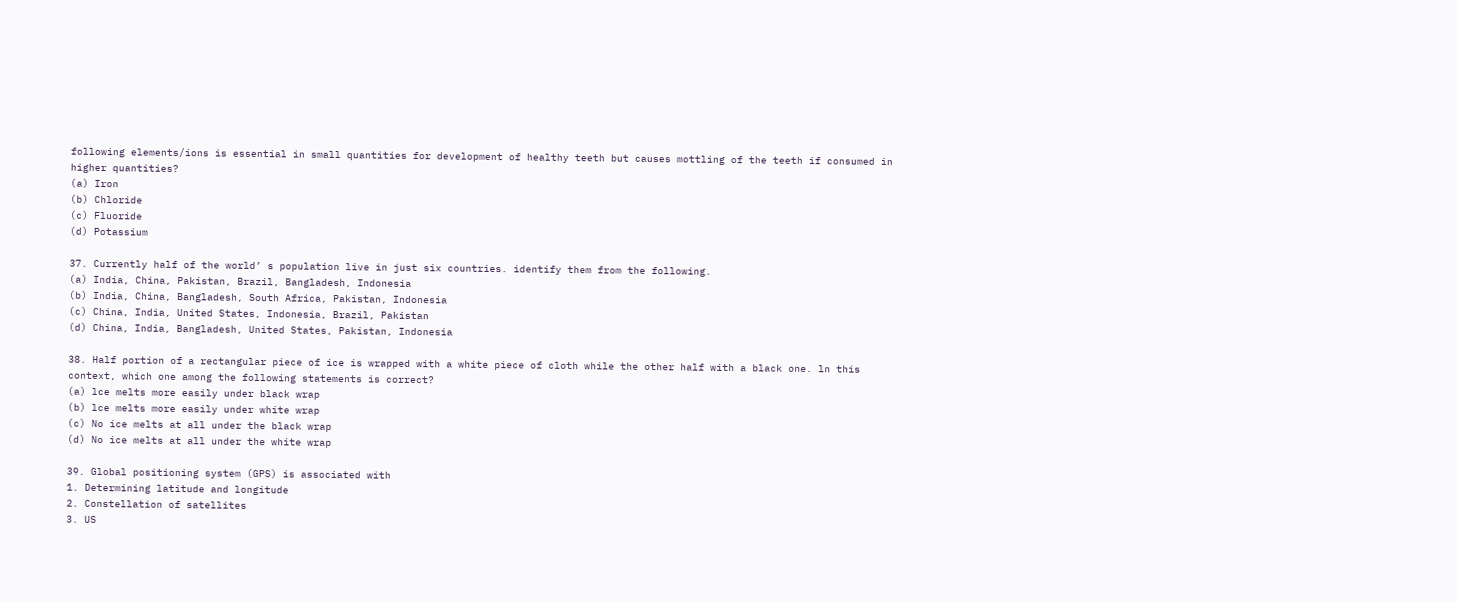following elements/ions is essential in small quantities for development of healthy teeth but causes mottling of the teeth if consumed in higher quantities?
(a) Iron
(b) Chloride
(c) Fluoride
(d) Potassium

37. Currently half of the world’ s population live in just six countries. identify them from the following.
(a) India, China, Pakistan, Brazil, Bangladesh, Indonesia
(b) India, China, Bangladesh, South Africa, Pakistan, Indonesia
(c) China, India, United States, Indonesia, Brazil, Pakistan
(d) China, India, Bangladesh, United States, Pakistan, Indonesia

38. Half portion of a rectangular piece of ice is wrapped with a white piece of cloth while the other half with a black one. ln this context, which one among the following statements is correct?
(a) lce melts more easily under black wrap
(b) lce melts more easily under white wrap
(c) No ice melts at all under the black wrap
(d) No ice melts at all under the white wrap

39. Global positioning system (GPS) is associated with
1. Determining latitude and longitude
2. Constellation of satellites
3. US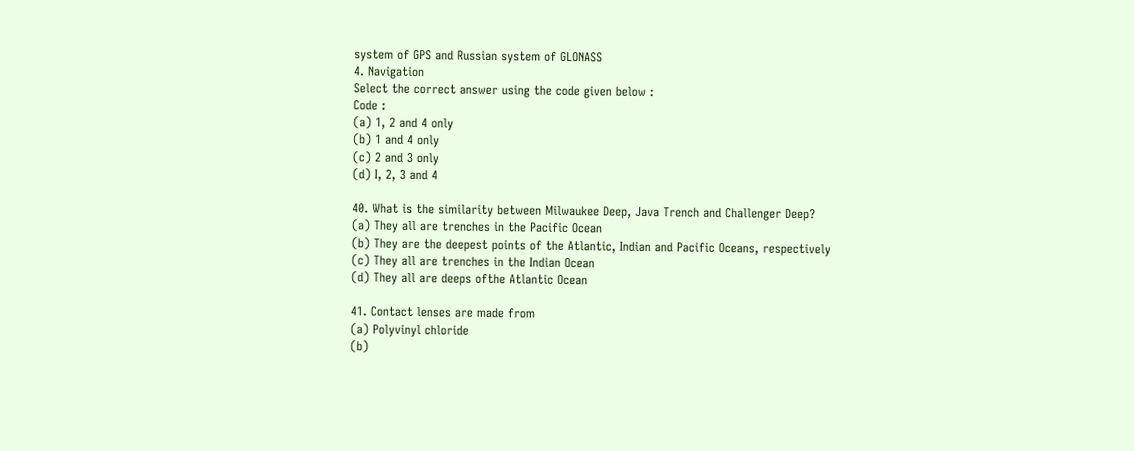system of GPS and Russian system of GLONASS
4. Navigation
Select the correct answer using the code given below :
Code :
(a) 1, 2 and 4 only
(b) 1 and 4 only
(c) 2 and 3 only
(d) I, 2, 3 and 4

40. What is the similarity between Milwaukee Deep, Java Trench and Challenger Deep?
(a) They all are trenches in the Pacific Ocean
(b) They are the deepest points of the Atlantic, Indian and Pacific Oceans, respectively
(c) They all are trenches in the Indian Ocean
(d) They all are deeps ofthe Atlantic Ocean

41. Contact lenses are made from
(a) Polyvinyl chloride
(b)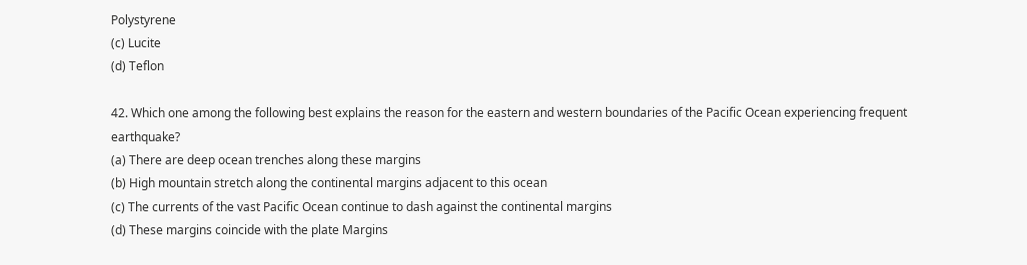Polystyrene
(c) Lucite
(d) Teflon

42. Which one among the following best explains the reason for the eastern and western boundaries of the Pacific Ocean experiencing frequent earthquake?
(a) There are deep ocean trenches along these margins
(b) High mountain stretch along the continental margins adjacent to this ocean
(c) The currents of the vast Pacific Ocean continue to dash against the continental margins
(d) These margins coincide with the plate Margins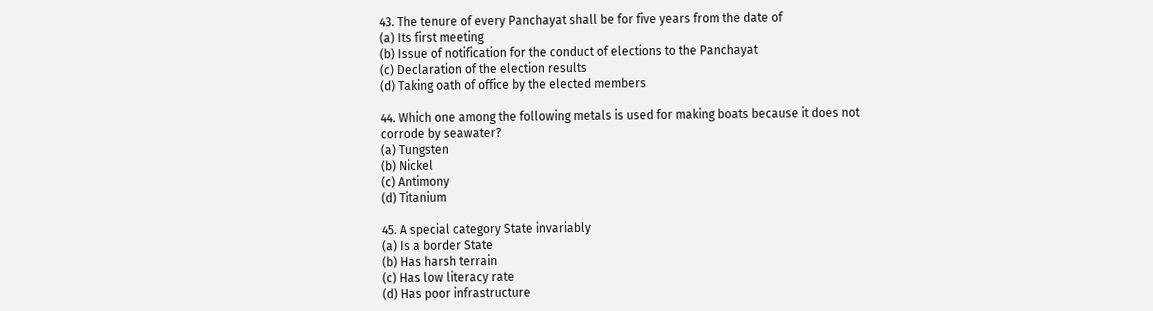43. The tenure of every Panchayat shall be for five years from the date of
(a) Its first meeting
(b) Issue of notification for the conduct of elections to the Panchayat
(c) Declaration of the election results
(d) Taking oath of office by the elected members

44. Which one among the following metals is used for making boats because it does not corrode by seawater?
(a) Tungsten
(b) Nickel
(c) Antimony
(d) Titanium

45. A special category State invariably
(a) Is a border State
(b) Has harsh terrain
(c) Has low literacy rate
(d) Has poor infrastructure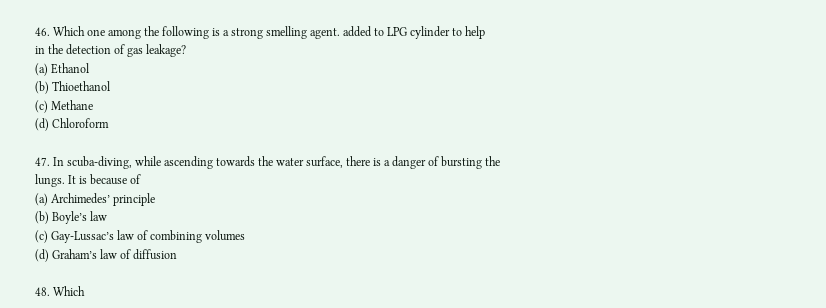46. Which one among the following is a strong smelling agent. added to LPG cylinder to help
in the detection of gas leakage?
(a) Ethanol
(b) Thioethanol
(c) Methane
(d) Chloroform

47. In scuba-diving, while ascending towards the water surface, there is a danger of bursting the
lungs. It is because of
(a) Archimedes’ principle
(b) Boyle’s law
(c) Gay-Lussac’s law of combining volumes
(d) Graham’s law of diffusion

48. Which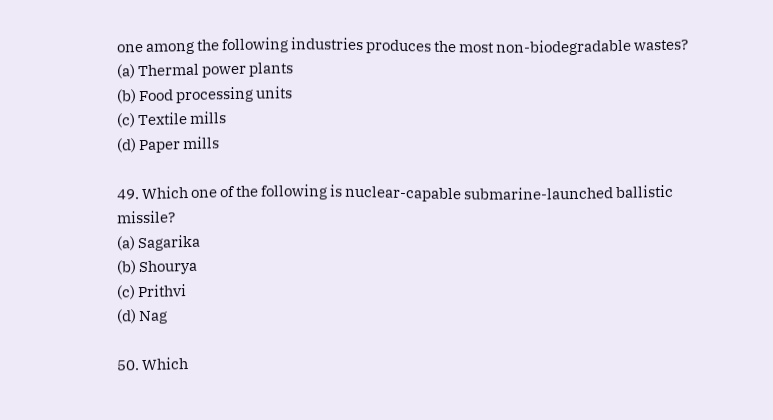one among the following industries produces the most non-biodegradable wastes?
(a) Thermal power plants
(b) Food processing units
(c) Textile mills
(d) Paper mills

49. Which one of the following is nuclear-capable submarine-launched ballistic missile?
(a) Sagarika
(b) Shourya
(c) Prithvi
(d) Nag

50. Which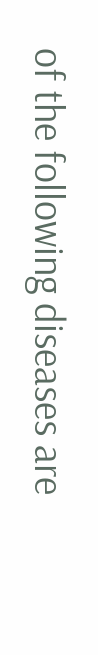of the following diseases are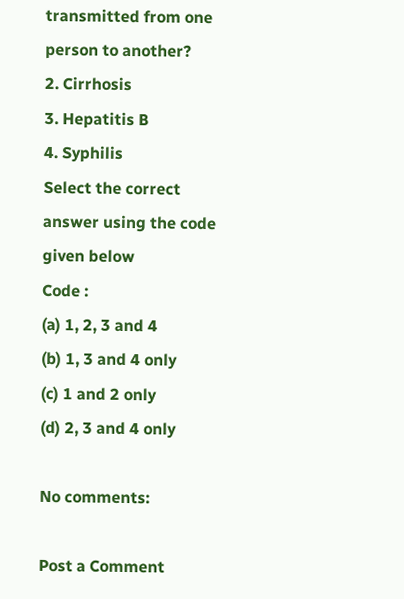transmitted from one person to another?
2. Cirrhosis
3. Hepatitis B
4. Syphilis
Select the correct answer using the code given below
Code :
(a) 1, 2, 3 and 4
(b) 1, 3 and 4 only
(c) 1 and 2 only
(d) 2, 3 and 4 only

No comments:

Post a Comment